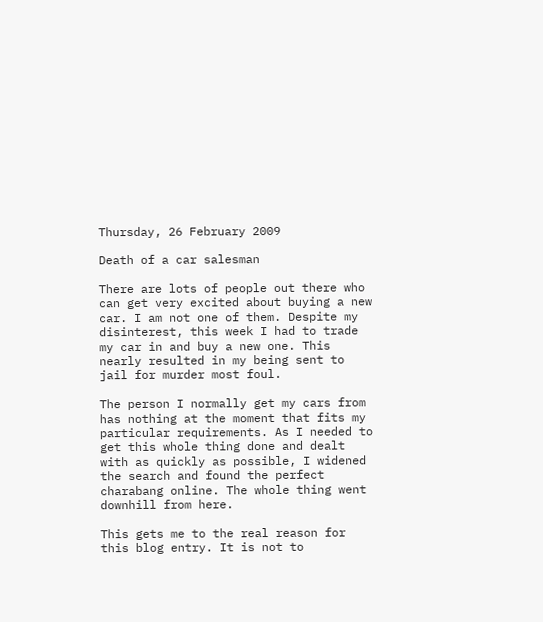Thursday, 26 February 2009

Death of a car salesman

There are lots of people out there who can get very excited about buying a new car. I am not one of them. Despite my disinterest, this week I had to trade my car in and buy a new one. This nearly resulted in my being sent to jail for murder most foul.

The person I normally get my cars from has nothing at the moment that fits my particular requirements. As I needed to get this whole thing done and dealt with as quickly as possible, I widened the search and found the perfect charabang online. The whole thing went downhill from here.

This gets me to the real reason for this blog entry. It is not to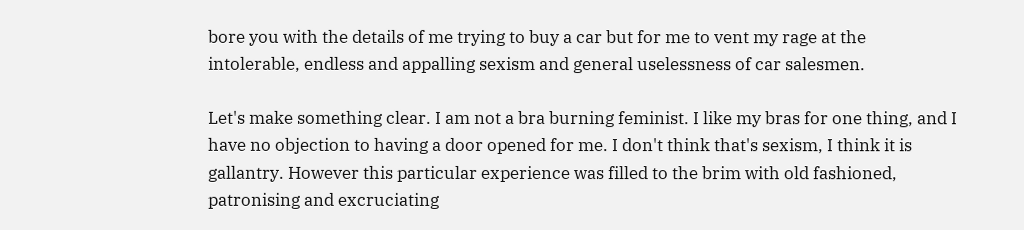bore you with the details of me trying to buy a car but for me to vent my rage at the intolerable, endless and appalling sexism and general uselessness of car salesmen.

Let's make something clear. I am not a bra burning feminist. I like my bras for one thing, and I have no objection to having a door opened for me. I don't think that's sexism, I think it is gallantry. However this particular experience was filled to the brim with old fashioned, patronising and excruciating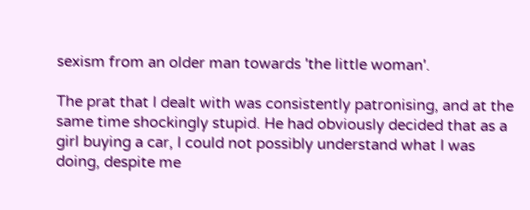sexism from an older man towards 'the little woman'.

The prat that I dealt with was consistently patronising, and at the same time shockingly stupid. He had obviously decided that as a girl buying a car, I could not possibly understand what I was doing, despite me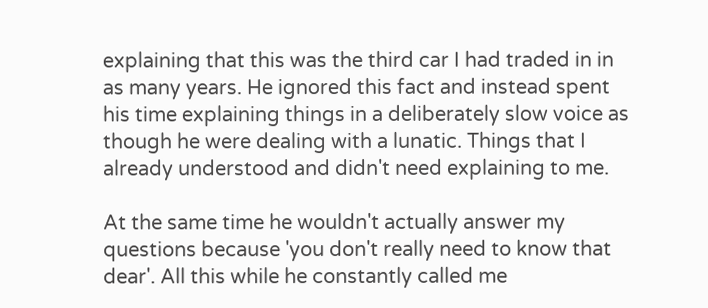explaining that this was the third car I had traded in in as many years. He ignored this fact and instead spent his time explaining things in a deliberately slow voice as though he were dealing with a lunatic. Things that I already understood and didn't need explaining to me.

At the same time he wouldn't actually answer my questions because 'you don't really need to know that dear'. All this while he constantly called me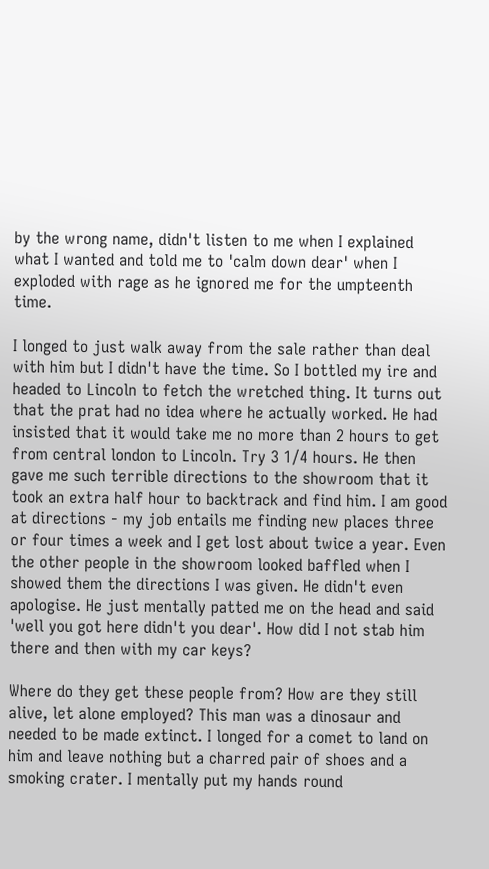by the wrong name, didn't listen to me when I explained what I wanted and told me to 'calm down dear' when I exploded with rage as he ignored me for the umpteenth time.

I longed to just walk away from the sale rather than deal with him but I didn't have the time. So I bottled my ire and headed to Lincoln to fetch the wretched thing. It turns out that the prat had no idea where he actually worked. He had insisted that it would take me no more than 2 hours to get from central london to Lincoln. Try 3 1/4 hours. He then gave me such terrible directions to the showroom that it took an extra half hour to backtrack and find him. I am good at directions - my job entails me finding new places three or four times a week and I get lost about twice a year. Even the other people in the showroom looked baffled when I showed them the directions I was given. He didn't even apologise. He just mentally patted me on the head and said 'well you got here didn't you dear'. How did I not stab him there and then with my car keys?

Where do they get these people from? How are they still alive, let alone employed? This man was a dinosaur and needed to be made extinct. I longed for a comet to land on him and leave nothing but a charred pair of shoes and a smoking crater. I mentally put my hands round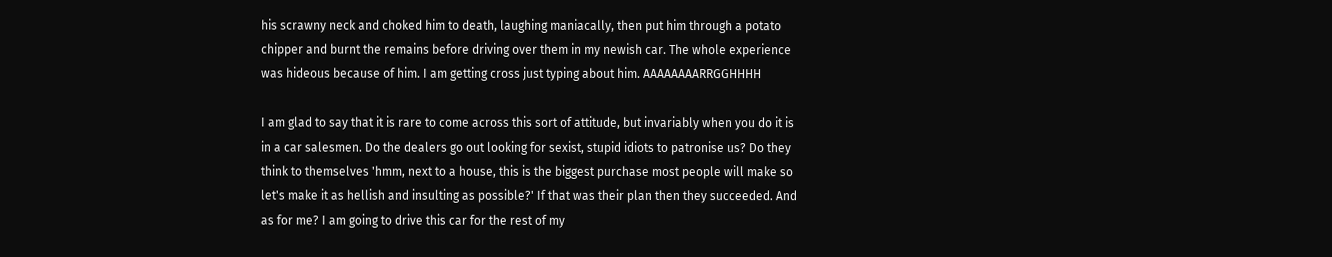his scrawny neck and choked him to death, laughing maniacally, then put him through a potato chipper and burnt the remains before driving over them in my newish car. The whole experience was hideous because of him. I am getting cross just typing about him. AAAAAAAARRGGHHHH

I am glad to say that it is rare to come across this sort of attitude, but invariably when you do it is in a car salesmen. Do the dealers go out looking for sexist, stupid idiots to patronise us? Do they think to themselves 'hmm, next to a house, this is the biggest purchase most people will make so let's make it as hellish and insulting as possible?' If that was their plan then they succeeded. And as for me? I am going to drive this car for the rest of my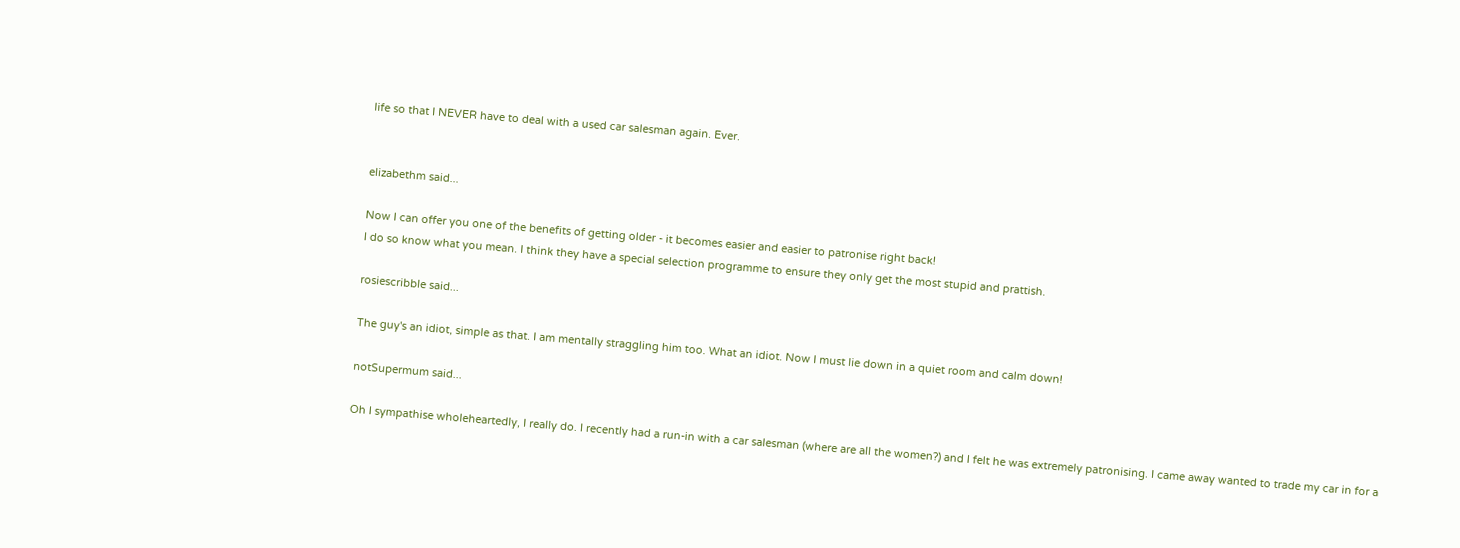life so that I NEVER have to deal with a used car salesman again. Ever.


elizabethm said...

Now I can offer you one of the benefits of getting older - it becomes easier and easier to patronise right back!
I do so know what you mean. I think they have a special selection programme to ensure they only get the most stupid and prattish.

rosiescribble said...

The guy's an idiot, simple as that. I am mentally straggling him too. What an idiot. Now I must lie down in a quiet room and calm down!

notSupermum said...

Oh I sympathise wholeheartedly, I really do. I recently had a run-in with a car salesman (where are all the women?) and I felt he was extremely patronising. I came away wanted to trade my car in for a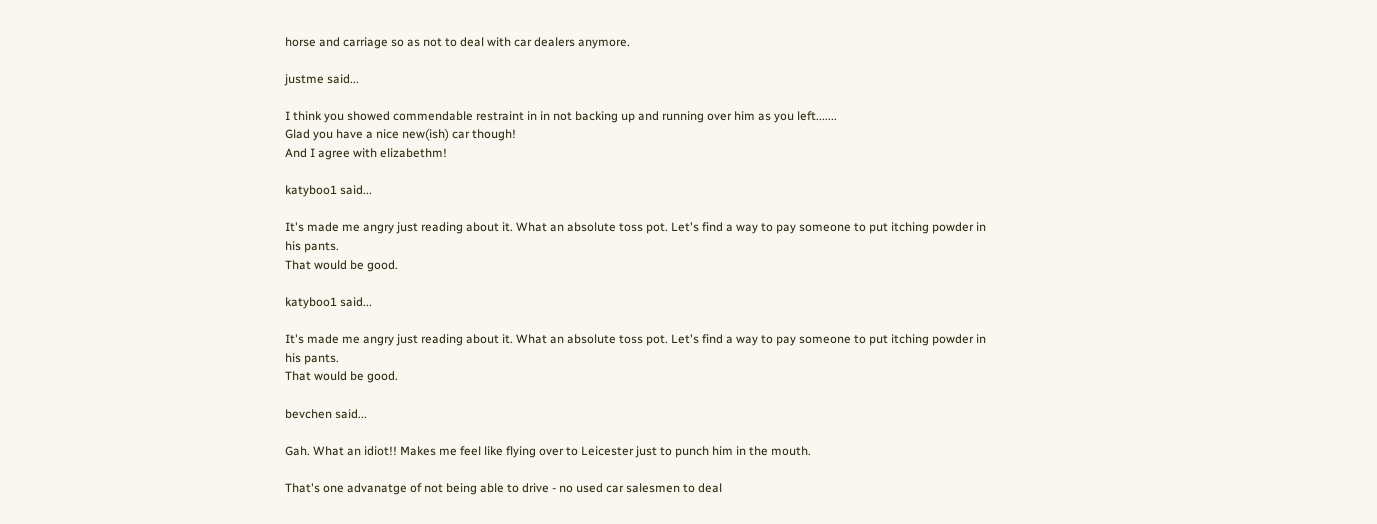horse and carriage so as not to deal with car dealers anymore.

justme said...

I think you showed commendable restraint in in not backing up and running over him as you left.......
Glad you have a nice new(ish) car though!
And I agree with elizabethm!

katyboo1 said...

It's made me angry just reading about it. What an absolute toss pot. Let's find a way to pay someone to put itching powder in his pants.
That would be good.

katyboo1 said...

It's made me angry just reading about it. What an absolute toss pot. Let's find a way to pay someone to put itching powder in his pants.
That would be good.

bevchen said...

Gah. What an idiot!! Makes me feel like flying over to Leicester just to punch him in the mouth.

That's one advanatge of not being able to drive - no used car salesmen to deal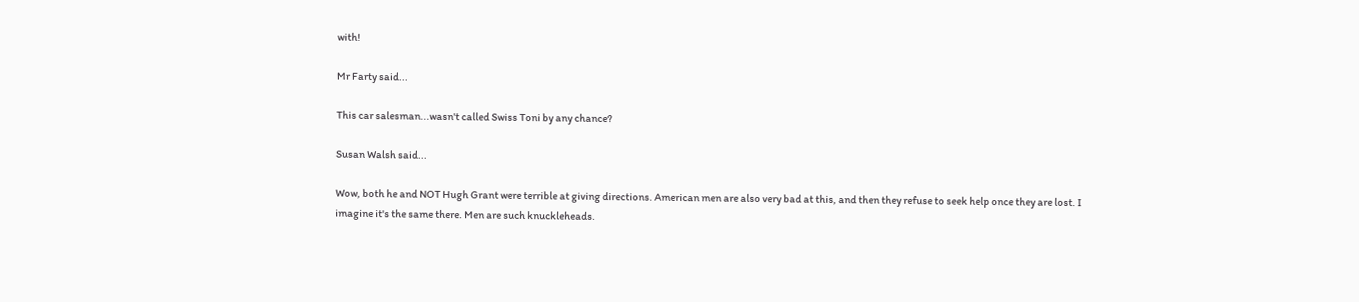with!

Mr Farty said...

This car salesman...wasn't called Swiss Toni by any chance?

Susan Walsh said...

Wow, both he and NOT Hugh Grant were terrible at giving directions. American men are also very bad at this, and then they refuse to seek help once they are lost. I imagine it's the same there. Men are such knuckleheads.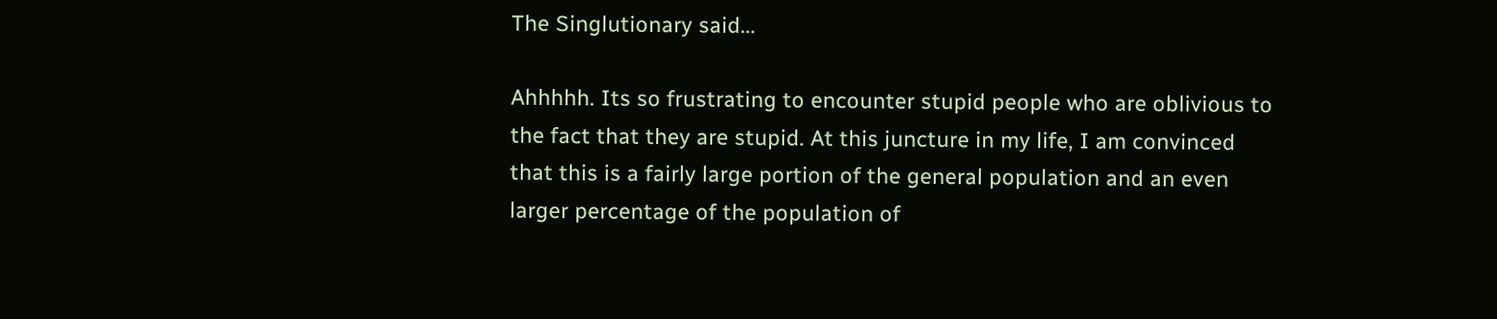The Singlutionary said...

Ahhhhh. Its so frustrating to encounter stupid people who are oblivious to the fact that they are stupid. At this juncture in my life, I am convinced that this is a fairly large portion of the general population and an even larger percentage of the population of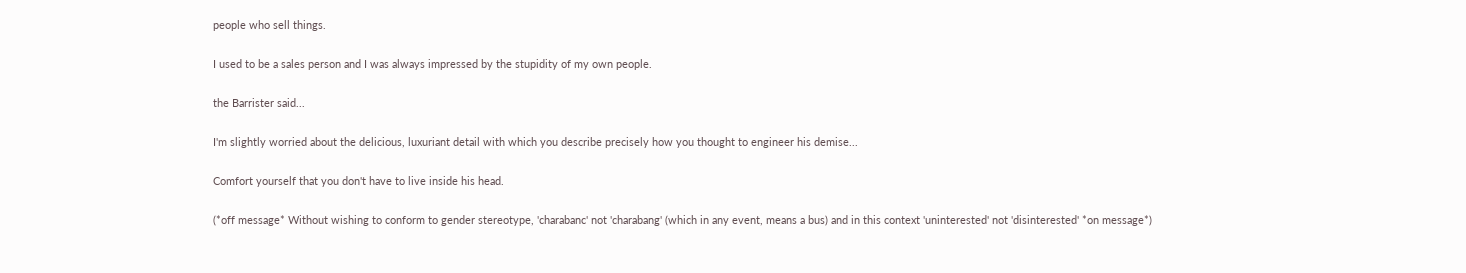people who sell things.

I used to be a sales person and I was always impressed by the stupidity of my own people.

the Barrister said...

I'm slightly worried about the delicious, luxuriant detail with which you describe precisely how you thought to engineer his demise...

Comfort yourself that you don't have to live inside his head.

(*off message* Without wishing to conform to gender stereotype, 'charabanc' not 'charabang' (which in any event, means a bus) and in this context 'uninterested' not 'disinterested' *on message*)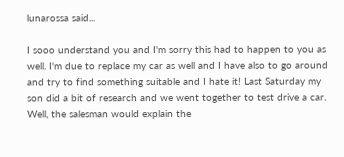lunarossa said...

I sooo understand you and I'm sorry this had to happen to you as well. I'm due to replace my car as well and I have also to go around and try to find something suitable and I hate it! Last Saturday my son did a bit of research and we went together to test drive a car. Well, the salesman would explain the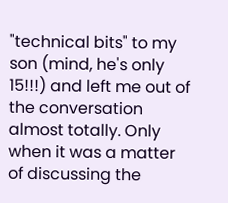"technical bits" to my son (mind, he's only 15!!!) and left me out of the conversation almost totally. Only when it was a matter of discussing the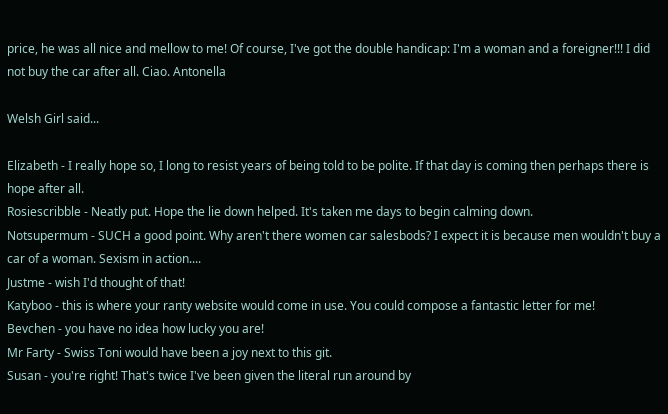price, he was all nice and mellow to me! Of course, I've got the double handicap: I'm a woman and a foreigner!!! I did not buy the car after all. Ciao. Antonella

Welsh Girl said...

Elizabeth - I really hope so, I long to resist years of being told to be polite. If that day is coming then perhaps there is hope after all.
Rosiescribble - Neatly put. Hope the lie down helped. It's taken me days to begin calming down.
Notsupermum - SUCH a good point. Why aren't there women car salesbods? I expect it is because men wouldn't buy a car of a woman. Sexism in action....
Justme - wish I'd thought of that!
Katyboo - this is where your ranty website would come in use. You could compose a fantastic letter for me!
Bevchen - you have no idea how lucky you are!
Mr Farty - Swiss Toni would have been a joy next to this git.
Susan - you're right! That's twice I've been given the literal run around by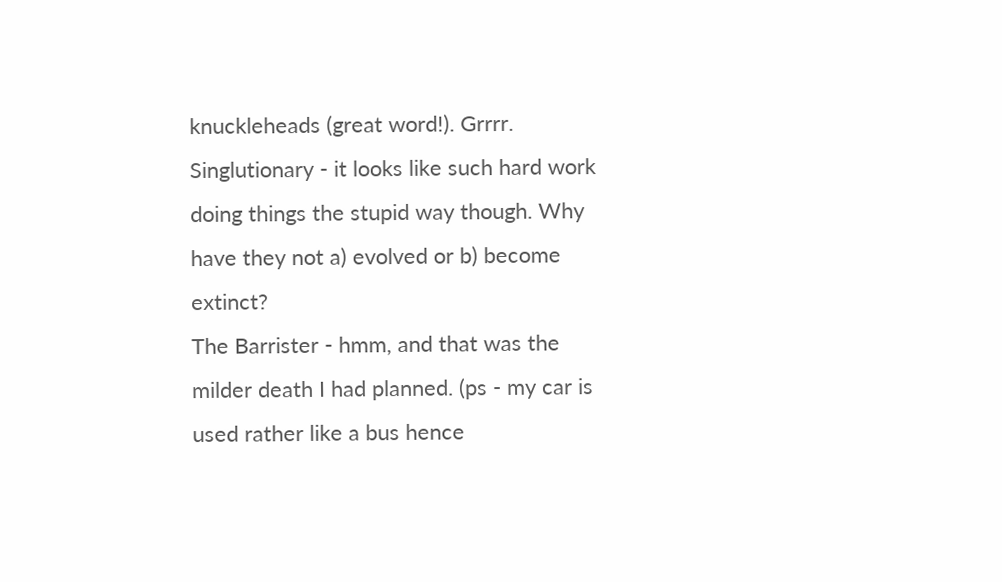knuckleheads (great word!). Grrrr.
Singlutionary - it looks like such hard work doing things the stupid way though. Why have they not a) evolved or b) become extinct?
The Barrister - hmm, and that was the milder death I had planned. (ps - my car is used rather like a bus hence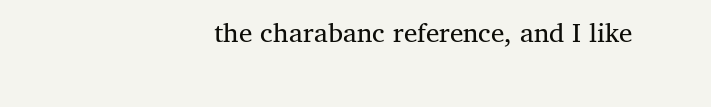the charabanc reference, and I like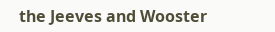the Jeeves and Wooster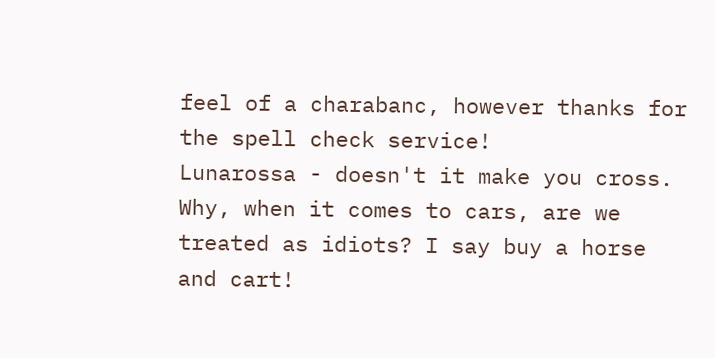feel of a charabanc, however thanks for the spell check service!
Lunarossa - doesn't it make you cross. Why, when it comes to cars, are we treated as idiots? I say buy a horse and cart!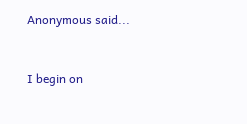Anonymous said...


I begin on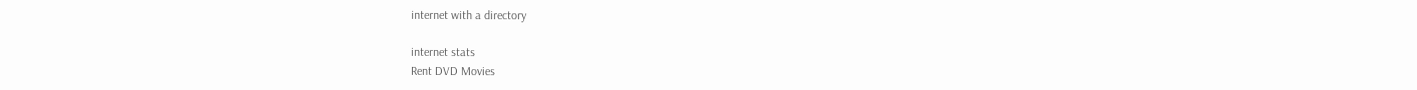internet with a directory

internet stats
Rent DVD Movies